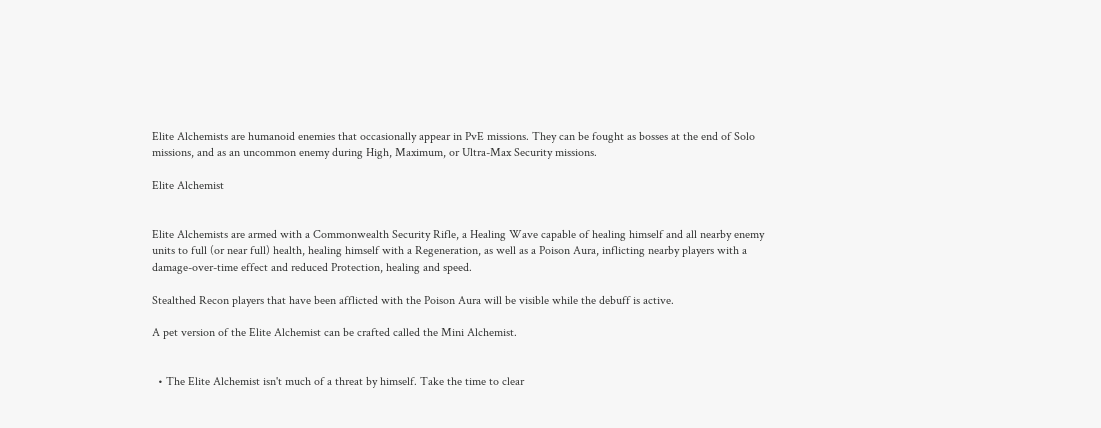Elite Alchemists are humanoid enemies that occasionally appear in PvE missions. They can be fought as bosses at the end of Solo missions, and as an uncommon enemy during High, Maximum, or Ultra-Max Security missions.

Elite Alchemist


Elite Alchemists are armed with a Commonwealth Security Rifle, a Healing Wave capable of healing himself and all nearby enemy units to full (or near full) health, healing himself with a Regeneration, as well as a Poison Aura, inflicting nearby players with a damage-over-time effect and reduced Protection, healing and speed.

Stealthed Recon players that have been afflicted with the Poison Aura will be visible while the debuff is active.

A pet version of the Elite Alchemist can be crafted called the Mini Alchemist.


  • The Elite Alchemist isn't much of a threat by himself. Take the time to clear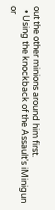out the other minions around him first.
  • Using the knockback of the Assault's iMinigun or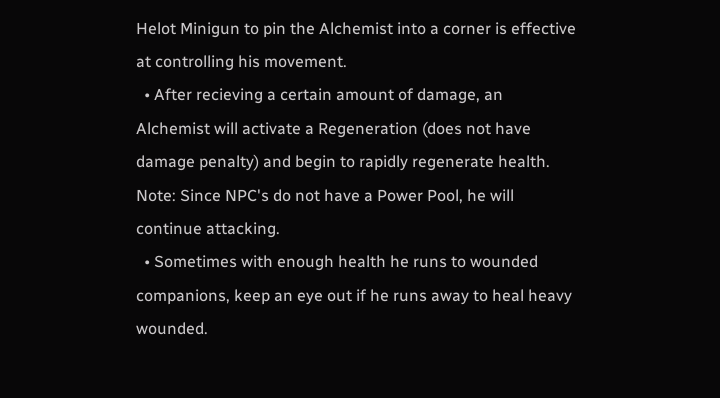Helot Minigun to pin the Alchemist into a corner is effective at controlling his movement.
  • After recieving a certain amount of damage, an Alchemist will activate a Regeneration (does not have damage penalty) and begin to rapidly regenerate health. Note: Since NPC's do not have a Power Pool, he will continue attacking.
  • Sometimes with enough health he runs to wounded companions, keep an eye out if he runs away to heal heavy wounded.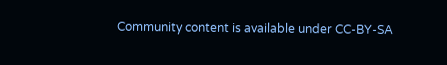Community content is available under CC-BY-SA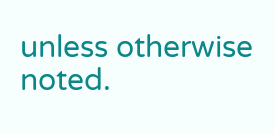unless otherwise noted.